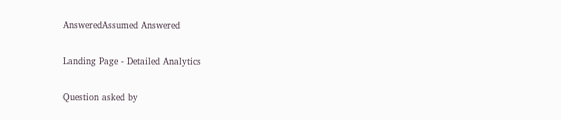AnsweredAssumed Answered

Landing Page - Detailed Analytics

Question asked by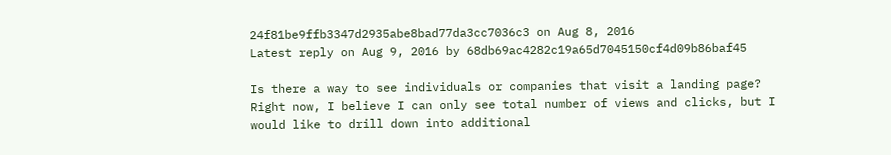24f81be9ffb3347d2935abe8bad77da3cc7036c3 on Aug 8, 2016
Latest reply on Aug 9, 2016 by 68db69ac4282c19a65d7045150cf4d09b86baf45

Is there a way to see individuals or companies that visit a landing page? Right now, I believe I can only see total number of views and clicks, but I would like to drill down into additional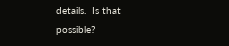details.  Is that possible?